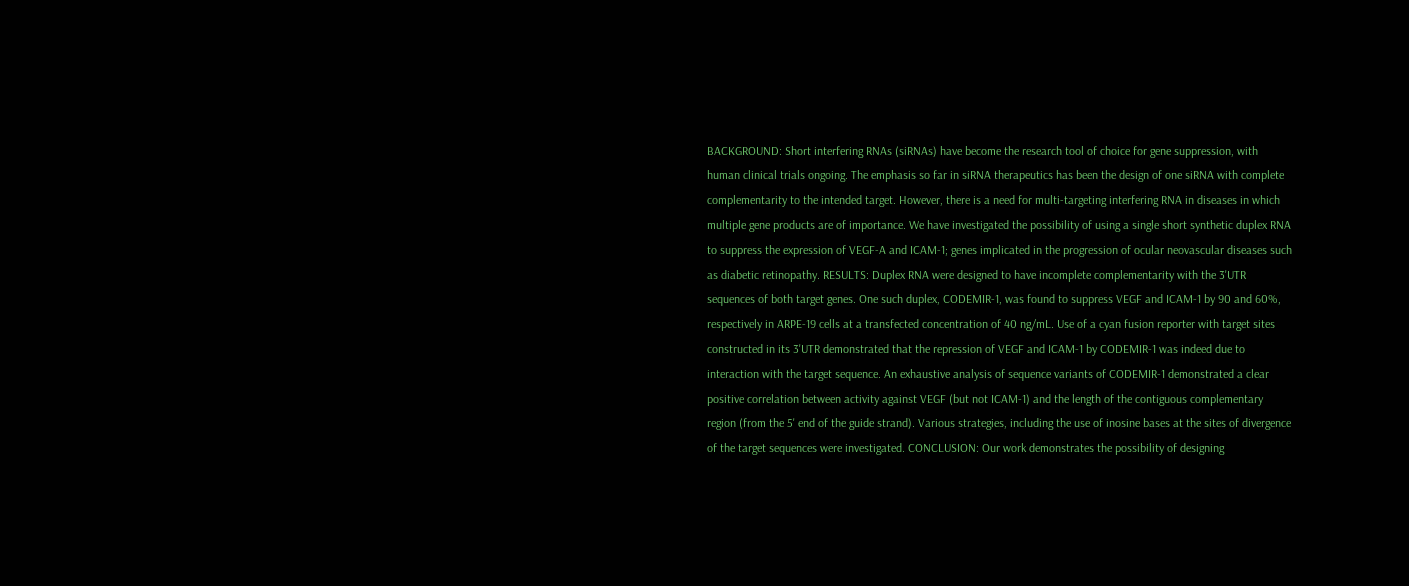BACKGROUND: Short interfering RNAs (siRNAs) have become the research tool of choice for gene suppression, with human clinical trials ongoing. The emphasis so far in siRNA therapeutics has been the design of one siRNA with complete complementarity to the intended target. However, there is a need for multi-targeting interfering RNA in diseases in which multiple gene products are of importance. We have investigated the possibility of using a single short synthetic duplex RNA to suppress the expression of VEGF-A and ICAM-1; genes implicated in the progression of ocular neovascular diseases such as diabetic retinopathy. RESULTS: Duplex RNA were designed to have incomplete complementarity with the 3'UTR sequences of both target genes. One such duplex, CODEMIR-1, was found to suppress VEGF and ICAM-1 by 90 and 60%, respectively in ARPE-19 cells at a transfected concentration of 40 ng/mL. Use of a cyan fusion reporter with target sites constructed in its 3'UTR demonstrated that the repression of VEGF and ICAM-1 by CODEMIR-1 was indeed due to interaction with the target sequence. An exhaustive analysis of sequence variants of CODEMIR-1 demonstrated a clear positive correlation between activity against VEGF (but not ICAM-1) and the length of the contiguous complementary region (from the 5' end of the guide strand). Various strategies, including the use of inosine bases at the sites of divergence of the target sequences were investigated. CONCLUSION: Our work demonstrates the possibility of designing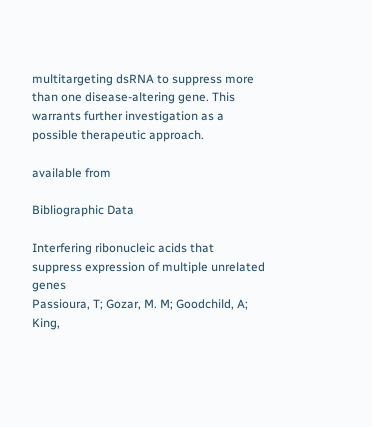multitargeting dsRNA to suppress more than one disease-altering gene. This warrants further investigation as a possible therapeutic approach.

available from

Bibliographic Data

Interfering ribonucleic acids that suppress expression of multiple unrelated genes
Passioura, T; Gozar, M. M; Goodchild, A; King,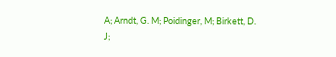A; Arndt, G. M; Poidinger, M; Birkett, D. J;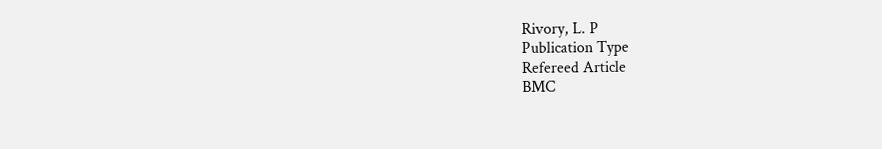Rivory, L. P
Publication Type
Refereed Article
BMC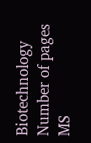Biotechnology
Number of pages
MS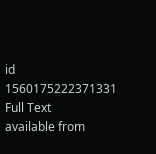id 1560175222371331
Full Text
available from